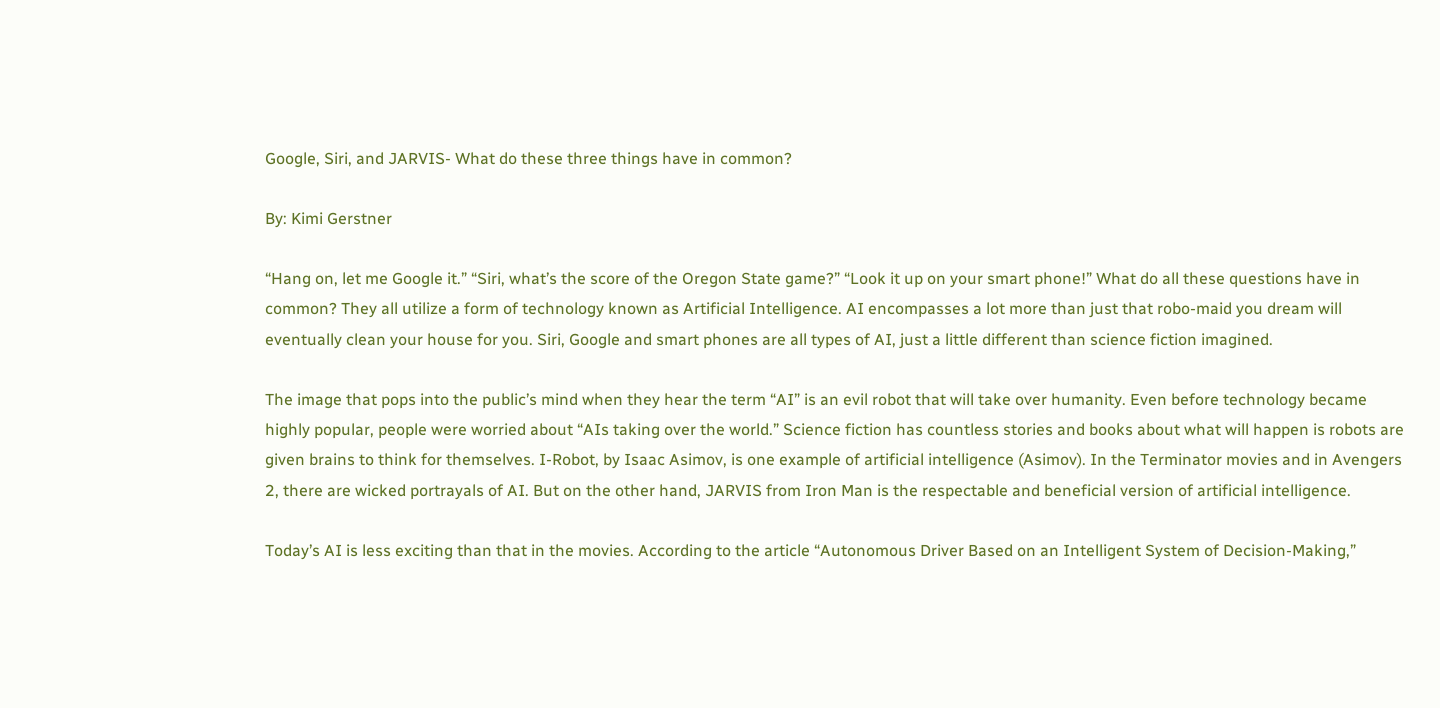Google, Siri, and JARVIS- What do these three things have in common?

By: Kimi Gerstner

“Hang on, let me Google it.” “Siri, what’s the score of the Oregon State game?” “Look it up on your smart phone!” What do all these questions have in common? They all utilize a form of technology known as Artificial Intelligence. AI encompasses a lot more than just that robo-maid you dream will eventually clean your house for you. Siri, Google and smart phones are all types of AI, just a little different than science fiction imagined.

The image that pops into the public’s mind when they hear the term “AI” is an evil robot that will take over humanity. Even before technology became highly popular, people were worried about “AIs taking over the world.” Science fiction has countless stories and books about what will happen is robots are given brains to think for themselves. I-Robot, by Isaac Asimov, is one example of artificial intelligence (Asimov). In the Terminator movies and in Avengers 2, there are wicked portrayals of AI. But on the other hand, JARVIS from Iron Man is the respectable and beneficial version of artificial intelligence.

Today’s AI is less exciting than that in the movies. According to the article “Autonomous Driver Based on an Intelligent System of Decision-Making,”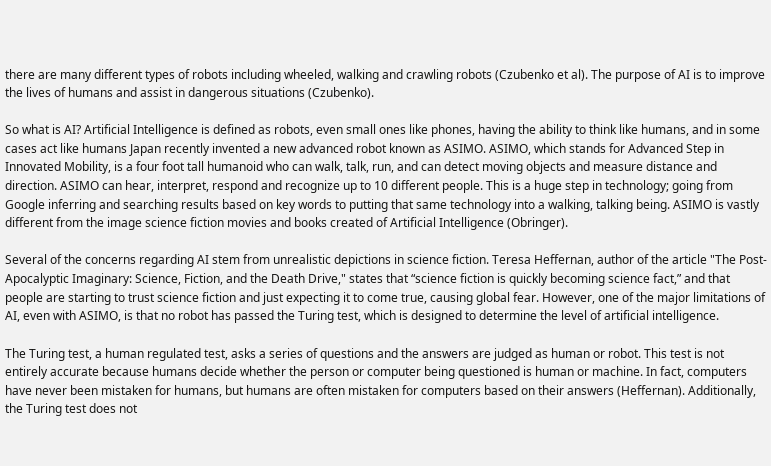there are many different types of robots including wheeled, walking and crawling robots (Czubenko et al). The purpose of AI is to improve the lives of humans and assist in dangerous situations (Czubenko).

So what is AI? Artificial Intelligence is defined as robots, even small ones like phones, having the ability to think like humans, and in some cases act like humans Japan recently invented a new advanced robot known as ASIMO. ASIMO, which stands for Advanced Step in Innovated Mobility, is a four foot tall humanoid who can walk, talk, run, and can detect moving objects and measure distance and direction. ASIMO can hear, interpret, respond and recognize up to 10 different people. This is a huge step in technology; going from Google inferring and searching results based on key words to putting that same technology into a walking, talking being. ASIMO is vastly different from the image science fiction movies and books created of Artificial Intelligence (Obringer).

Several of the concerns regarding AI stem from unrealistic depictions in science fiction. Teresa Heffernan, author of the article "The Post-Apocalyptic Imaginary: Science, Fiction, and the Death Drive," states that “science fiction is quickly becoming science fact,” and that people are starting to trust science fiction and just expecting it to come true, causing global fear. However, one of the major limitations of AI, even with ASIMO, is that no robot has passed the Turing test, which is designed to determine the level of artificial intelligence.

The Turing test, a human regulated test, asks a series of questions and the answers are judged as human or robot. This test is not entirely accurate because humans decide whether the person or computer being questioned is human or machine. In fact, computers have never been mistaken for humans, but humans are often mistaken for computers based on their answers (Heffernan). Additionally, the Turing test does not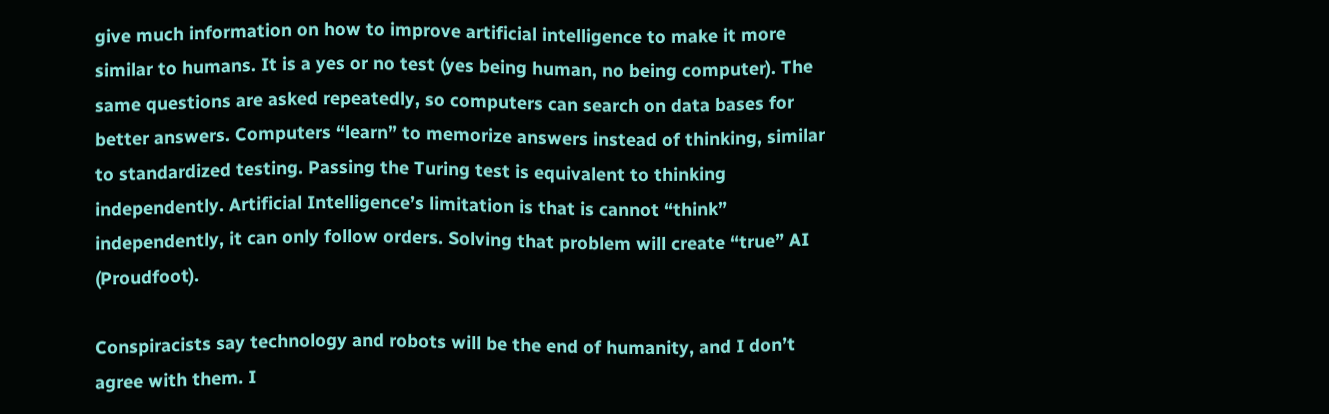give much information on how to improve artificial intelligence to make it more similar to humans. It is a yes or no test (yes being human, no being computer). The same questions are asked repeatedly, so computers can search on data bases for better answers. Computers “learn” to memorize answers instead of thinking, similar to standardized testing. Passing the Turing test is equivalent to thinking independently. Artificial Intelligence’s limitation is that is cannot “think” independently, it can only follow orders. Solving that problem will create “true” AI (Proudfoot).

Conspiracists say technology and robots will be the end of humanity, and I don’t agree with them. I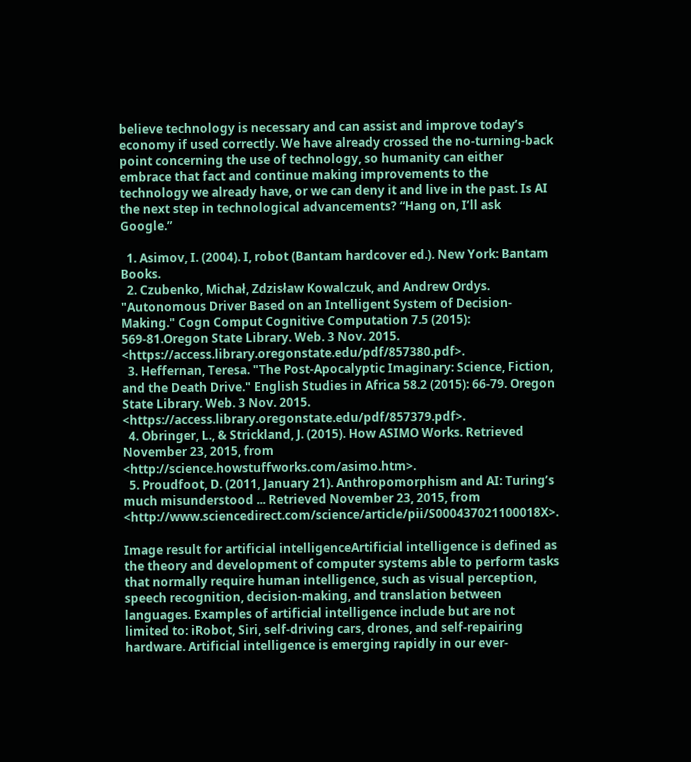believe technology is necessary and can assist and improve today’s economy if used correctly. We have already crossed the no-turning-back point concerning the use of technology, so humanity can either embrace that fact and continue making improvements to the technology we already have, or we can deny it and live in the past. Is AI the next step in technological advancements? “Hang on, I’ll ask Google.”

  1. Asimov, I. (2004). I, robot (Bantam hardcover ed.). New York: Bantam Books.
  2. Czubenko, Michał, Zdzisław Kowalczuk, and Andrew Ordys. "Autonomous Driver Based on an Intelligent System of Decision-Making." Cogn Comput Cognitive Computation 7.5 (2015): 569-81.Oregon State Library. Web. 3 Nov. 2015. <https://access.library.oregonstate.edu/pdf/857380.pdf>.
  3. Heffernan, Teresa. "The Post-Apocalyptic Imaginary: Science, Fiction, and the Death Drive." English Studies in Africa 58.2 (2015): 66-79. Oregon State Library. Web. 3 Nov. 2015. <https://access.library.oregonstate.edu/pdf/857379.pdf>.
  4. Obringer, L., & Strickland, J. (2015). How ASIMO Works. Retrieved November 23, 2015, from <http://science.howstuffworks.com/asimo.htm>.
  5. Proudfoot, D. (2011, January 21). Anthropomorphism and AI: Turingʼs much misunderstood ... Retrieved November 23, 2015, from <http://www.sciencedirect.com/science/article/pii/S000437021100018X>.

Image result for artificial intelligenceArtificial intelligence is defined as the theory and development of computer systems able to perform tasks that normally require human intelligence, such as visual perception, speech recognition, decision-making, and translation between languages. Examples of artificial intelligence include but are not limited to: iRobot, Siri, self-driving cars, drones, and self-repairing hardware. Artificial intelligence is emerging rapidly in our ever-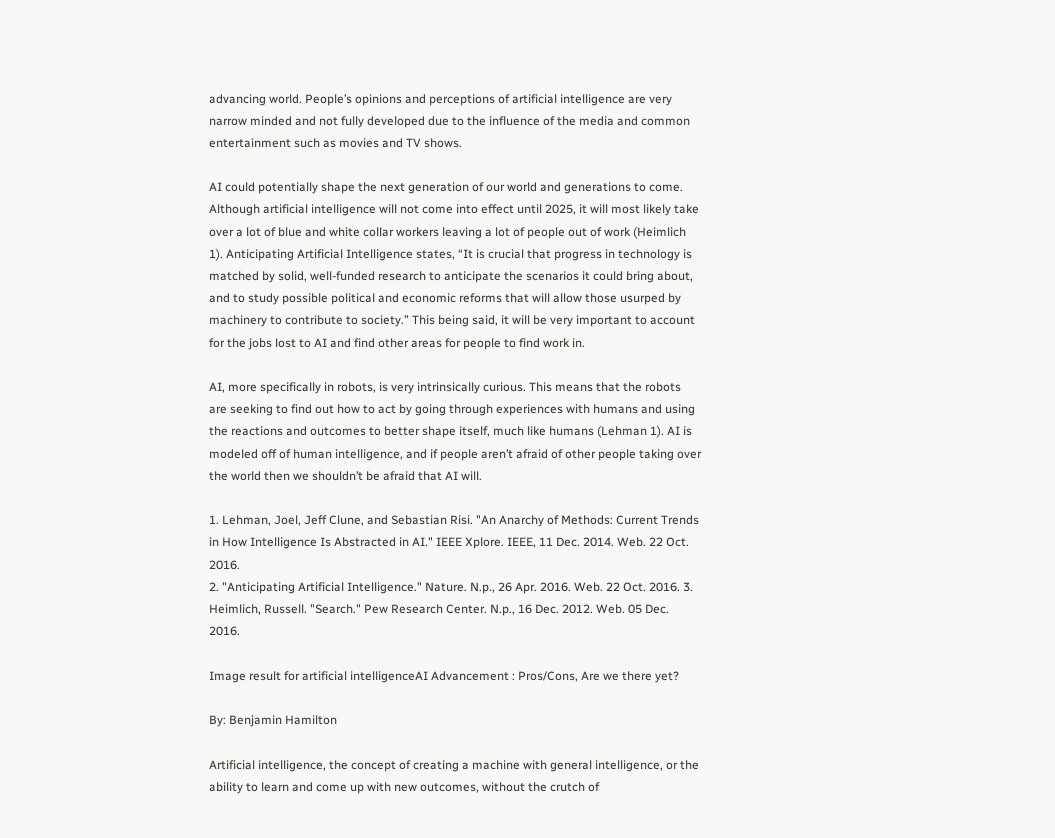advancing world. People’s opinions and perceptions of artificial intelligence are very narrow minded and not fully developed due to the influence of the media and common entertainment such as movies and TV shows.

AI could potentially shape the next generation of our world and generations to come. Although artificial intelligence will not come into effect until 2025, it will most likely take over a lot of blue and white collar workers leaving a lot of people out of work (Heimlich 1). Anticipating Artificial Intelligence states, “It is crucial that progress in technology is matched by solid, well-funded research to anticipate the scenarios it could bring about, and to study possible political and economic reforms that will allow those usurped by machinery to contribute to society.” This being said, it will be very important to account for the jobs lost to AI and find other areas for people to find work in.

AI, more specifically in robots, is very intrinsically curious. This means that the robots are seeking to find out how to act by going through experiences with humans and using the reactions and outcomes to better shape itself, much like humans (Lehman 1). AI is modeled off of human intelligence, and if people aren’t afraid of other people taking over the world then we shouldn’t be afraid that AI will.

1. Lehman, Joel, Jeff Clune, and Sebastian Risi. "An Anarchy of Methods: Current Trends in How Intelligence Is Abstracted in AI." IEEE Xplore. IEEE, 11 Dec. 2014. Web. 22 Oct. 2016.
2. "Anticipating Artificial Intelligence." Nature. N.p., 26 Apr. 2016. Web. 22 Oct. 2016. 3. Heimlich, Russell. "Search." Pew Research Center. N.p., 16 Dec. 2012. Web. 05 Dec. 2016.

Image result for artificial intelligenceAI Advancement : Pros/Cons, Are we there yet?

By: Benjamin Hamilton

Artificial intelligence, the concept of creating a machine with general intelligence, or the ability to learn and come up with new outcomes, without the crutch of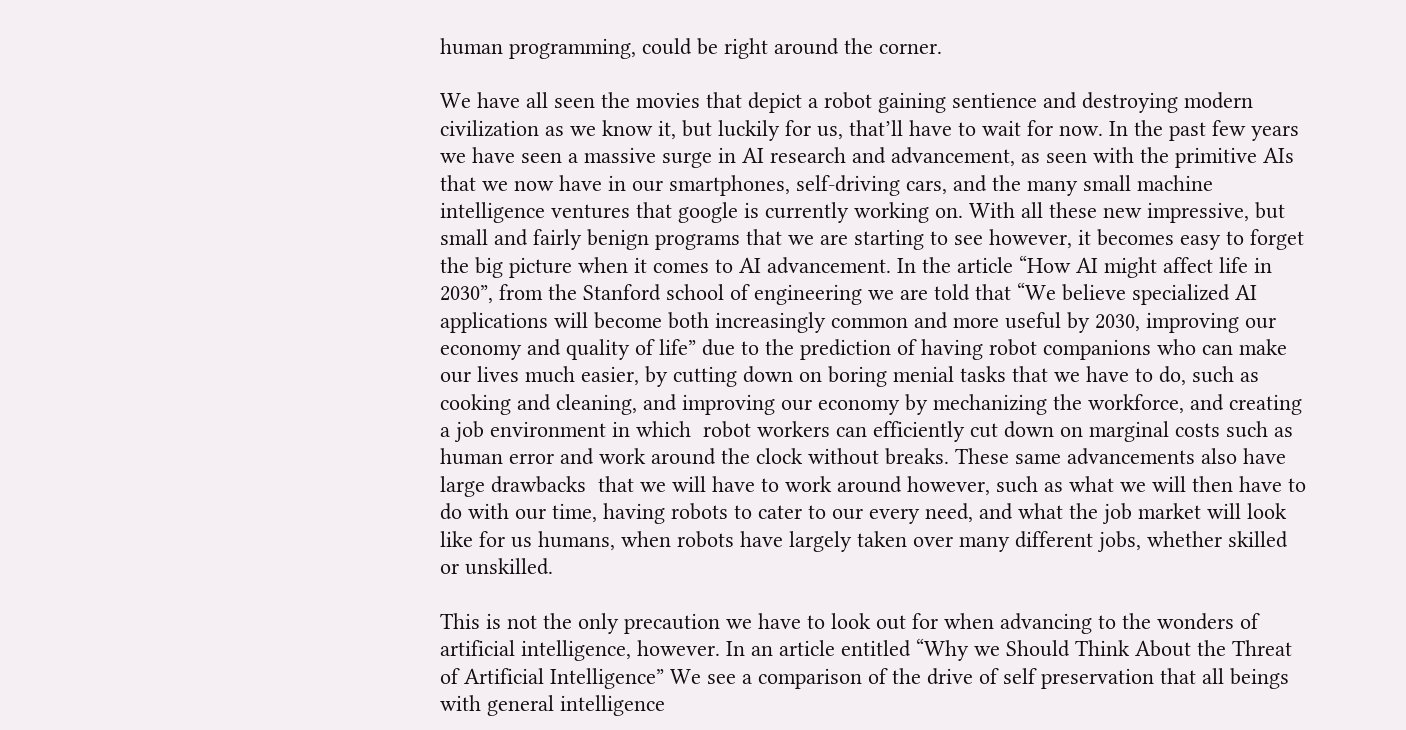human programming, could be right around the corner.

We have all seen the movies that depict a robot gaining sentience and destroying modern civilization as we know it, but luckily for us, that’ll have to wait for now. In the past few years we have seen a massive surge in AI research and advancement, as seen with the primitive AIs that we now have in our smartphones, self-driving cars, and the many small machine intelligence ventures that google is currently working on. With all these new impressive, but small and fairly benign programs that we are starting to see however, it becomes easy to forget the big picture when it comes to AI advancement. In the article “How AI might affect life in 2030”, from the Stanford school of engineering we are told that “We believe specialized AI applications will become both increasingly common and more useful by 2030, improving our economy and quality of life” due to the prediction of having robot companions who can make our lives much easier, by cutting down on boring menial tasks that we have to do, such as cooking and cleaning, and improving our economy by mechanizing the workforce, and creating a job environment in which  robot workers can efficiently cut down on marginal costs such as human error and work around the clock without breaks. These same advancements also have large drawbacks  that we will have to work around however, such as what we will then have to do with our time, having robots to cater to our every need, and what the job market will look like for us humans, when robots have largely taken over many different jobs, whether skilled or unskilled.

This is not the only precaution we have to look out for when advancing to the wonders of artificial intelligence, however. In an article entitled “Why we Should Think About the Threat of Artificial Intelligence” We see a comparison of the drive of self preservation that all beings with general intelligence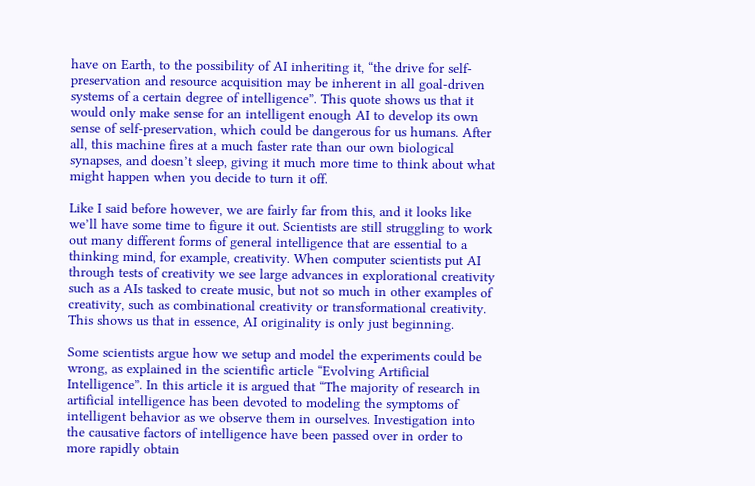have on Earth, to the possibility of AI inheriting it, “the drive for self-preservation and resource acquisition may be inherent in all goal-driven systems of a certain degree of intelligence”. This quote shows us that it would only make sense for an intelligent enough AI to develop its own sense of self-preservation, which could be dangerous for us humans. After all, this machine fires at a much faster rate than our own biological synapses, and doesn’t sleep, giving it much more time to think about what might happen when you decide to turn it off.

Like I said before however, we are fairly far from this, and it looks like we’ll have some time to figure it out. Scientists are still struggling to work out many different forms of general intelligence that are essential to a thinking mind, for example, creativity. When computer scientists put AI through tests of creativity we see large advances in explorational creativity such as a AIs tasked to create music, but not so much in other examples of creativity, such as combinational creativity or transformational creativity. This shows us that in essence, AI originality is only just beginning.

Some scientists argue how we setup and model the experiments could be wrong, as explained in the scientific article “Evolving Artificial Intelligence”. In this article it is argued that “The majority of research in artificial intelligence has been devoted to modeling the symptoms of intelligent behavior as we observe them in ourselves. Investigation into the causative factors of intelligence have been passed over in order to more rapidly obtain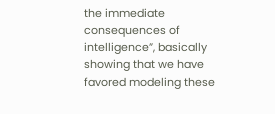the immediate consequences of intelligence”, basically showing that we have favored modeling these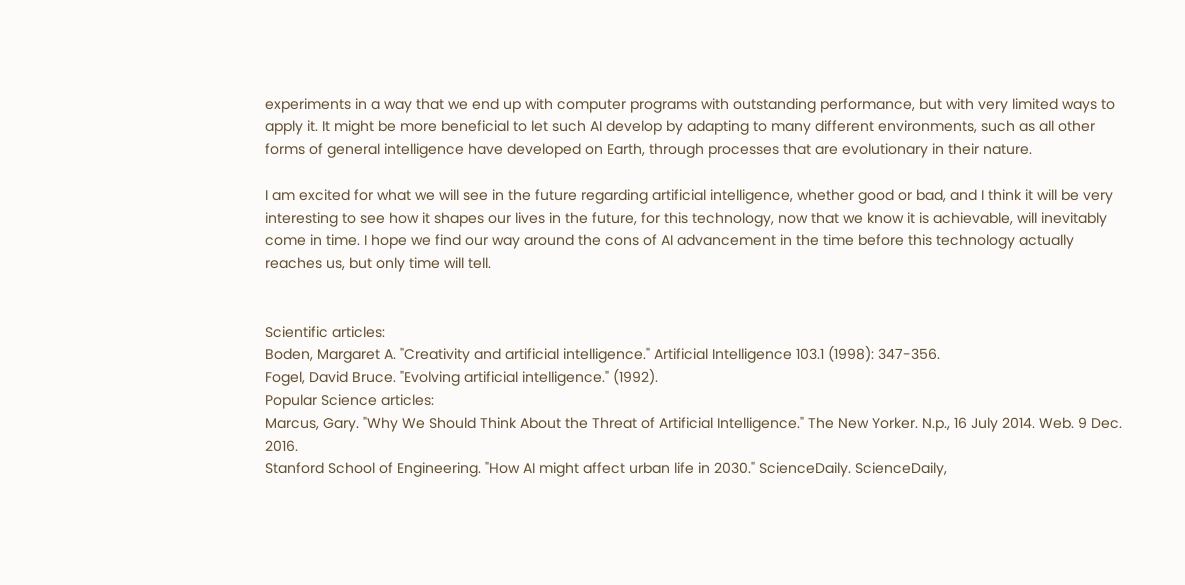experiments in a way that we end up with computer programs with outstanding performance, but with very limited ways to apply it. It might be more beneficial to let such AI develop by adapting to many different environments, such as all other forms of general intelligence have developed on Earth, through processes that are evolutionary in their nature.

I am excited for what we will see in the future regarding artificial intelligence, whether good or bad, and I think it will be very interesting to see how it shapes our lives in the future, for this technology, now that we know it is achievable, will inevitably come in time. I hope we find our way around the cons of AI advancement in the time before this technology actually reaches us, but only time will tell.


Scientific articles:
Boden, Margaret A. "Creativity and artificial intelligence." Artificial Intelligence 103.1 (1998): 347-356.
Fogel, David Bruce. "Evolving artificial intelligence." (1992).
Popular Science articles:
Marcus, Gary. "Why We Should Think About the Threat of Artificial Intelligence." The New Yorker. N.p., 16 July 2014. Web. 9 Dec. 2016.
Stanford School of Engineering. "How AI might affect urban life in 2030." ScienceDaily. ScienceDaily,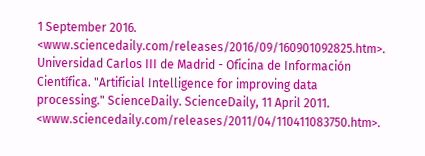1 September 2016. <www.sciencedaily.com/releases/2016/09/160901092825.htm>.
Universidad Carlos III de Madrid - Oficina de Información Científica. "Artificial Intelligence for improving data processing." ScienceDaily. ScienceDaily, 11 April 2011. <www.sciencedaily.com/releases/2011/04/110411083750.htm>.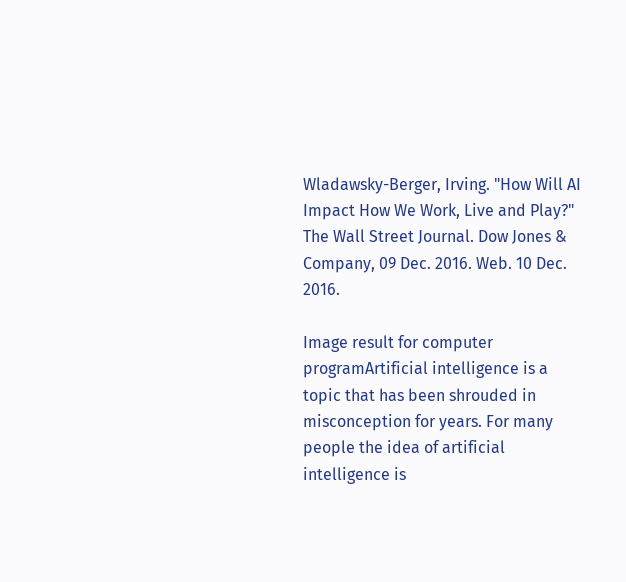Wladawsky-Berger, Irving. "How Will AI Impact How We Work, Live and Play?" The Wall Street Journal. Dow Jones & Company, 09 Dec. 2016. Web. 10 Dec. 2016.

Image result for computer programArtificial intelligence is a topic that has been shrouded in misconception for years. For many people the idea of artificial intelligence is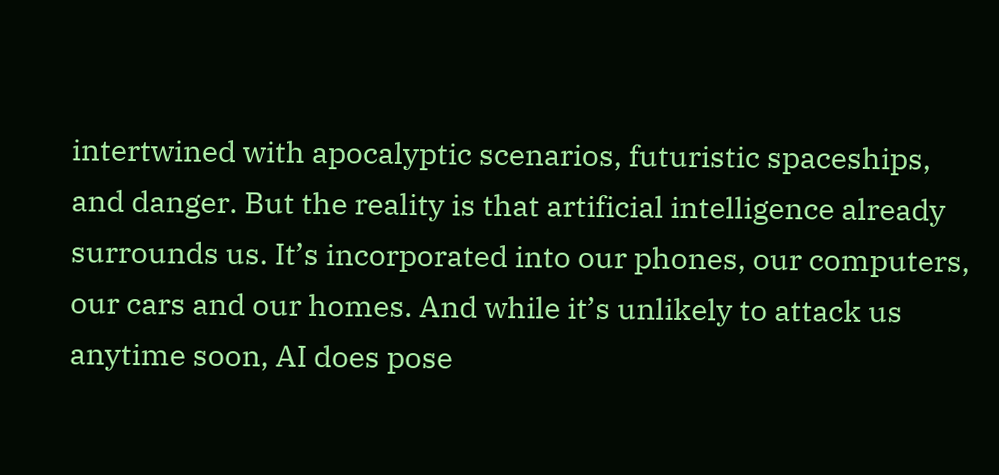intertwined with apocalyptic scenarios, futuristic spaceships, and danger. But the reality is that artificial intelligence already surrounds us. It’s incorporated into our phones, our computers, our cars and our homes. And while it’s unlikely to attack us anytime soon, AI does pose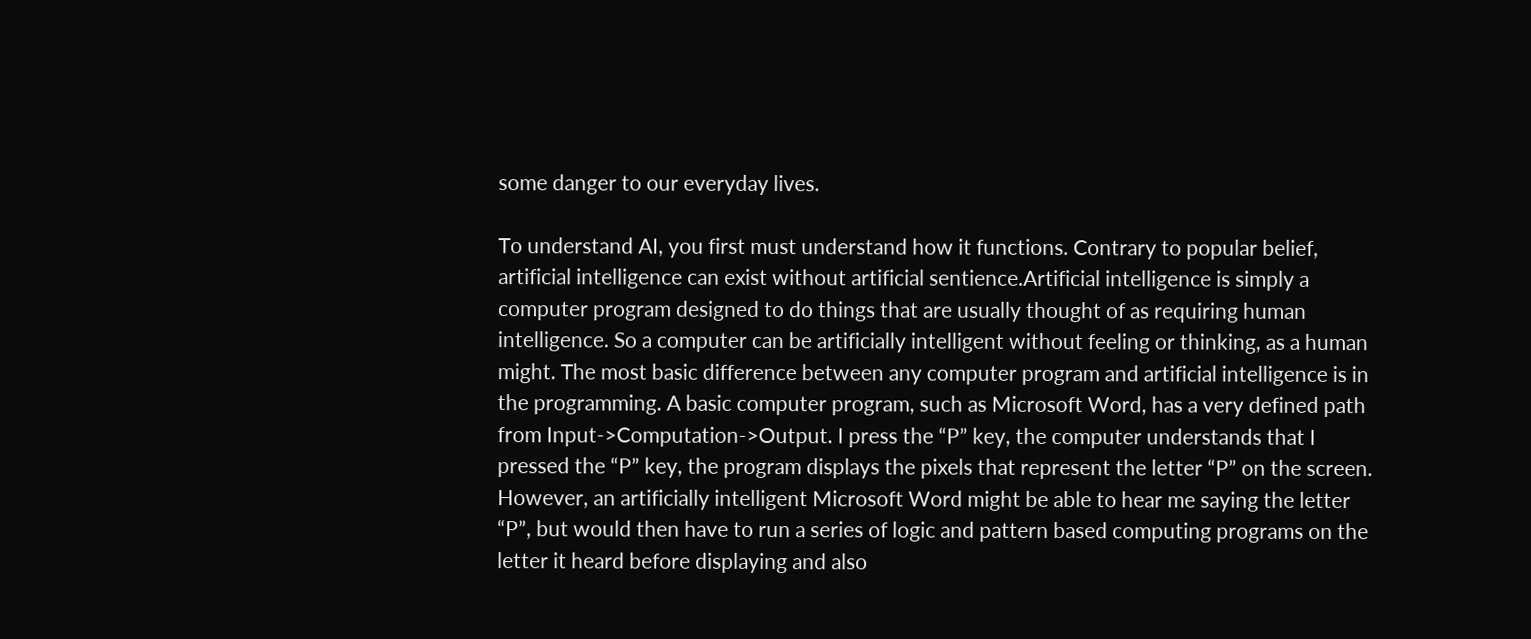some danger to our everyday lives.

To understand AI, you first must understand how it functions. Contrary to popular belief, artificial intelligence can exist without artificial sentience.Artificial intelligence is simply a computer program designed to do things that are usually thought of as requiring human intelligence. So a computer can be artificially intelligent without feeling or thinking, as a human might. The most basic difference between any computer program and artificial intelligence is in the programming. A basic computer program, such as Microsoft Word, has a very defined path from Input->Computation->Output. I press the “P” key, the computer understands that I pressed the “P” key, the program displays the pixels that represent the letter “P” on the screen. However, an artificially intelligent Microsoft Word might be able to hear me saying the letter “P”, but would then have to run a series of logic and pattern based computing programs on the letter it heard before displaying and also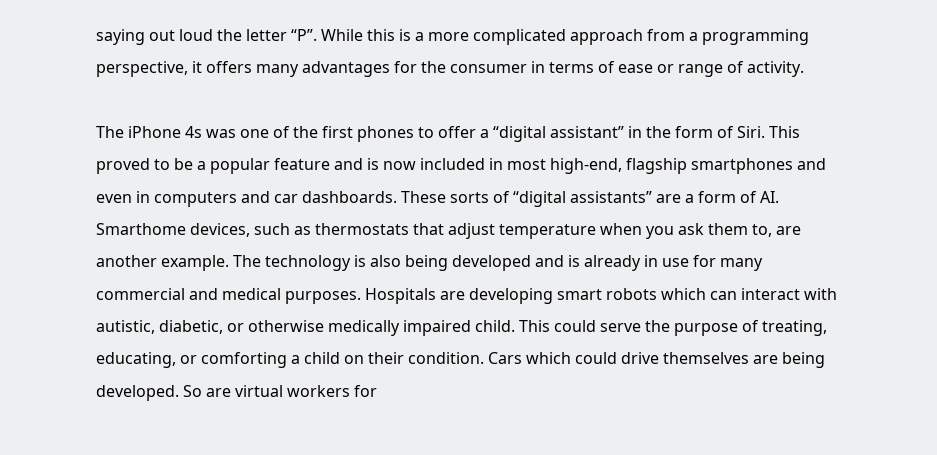saying out loud the letter “P”. While this is a more complicated approach from a programming perspective, it offers many advantages for the consumer in terms of ease or range of activity.

The iPhone 4s was one of the first phones to offer a “digital assistant” in the form of Siri. This proved to be a popular feature and is now included in most high-end, flagship smartphones and even in computers and car dashboards. These sorts of “digital assistants” are a form of AI. Smarthome devices, such as thermostats that adjust temperature when you ask them to, are another example. The technology is also being developed and is already in use for many commercial and medical purposes. Hospitals are developing smart robots which can interact with autistic, diabetic, or otherwise medically impaired child. This could serve the purpose of treating, educating, or comforting a child on their condition. Cars which could drive themselves are being developed. So are virtual workers for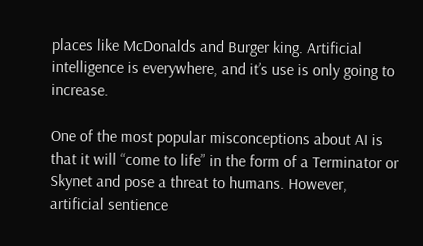places like McDonalds and Burger king. Artificial intelligence is everywhere, and it’s use is only going to increase.

One of the most popular misconceptions about AI is that it will “come to life” in the form of a Terminator or Skynet and pose a threat to humans. However, artificial sentience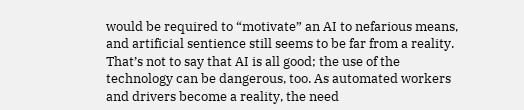would be required to “motivate” an AI to nefarious means, and artificial sentience still seems to be far from a reality. That’s not to say that AI is all good; the use of the technology can be dangerous, too. As automated workers and drivers become a reality, the need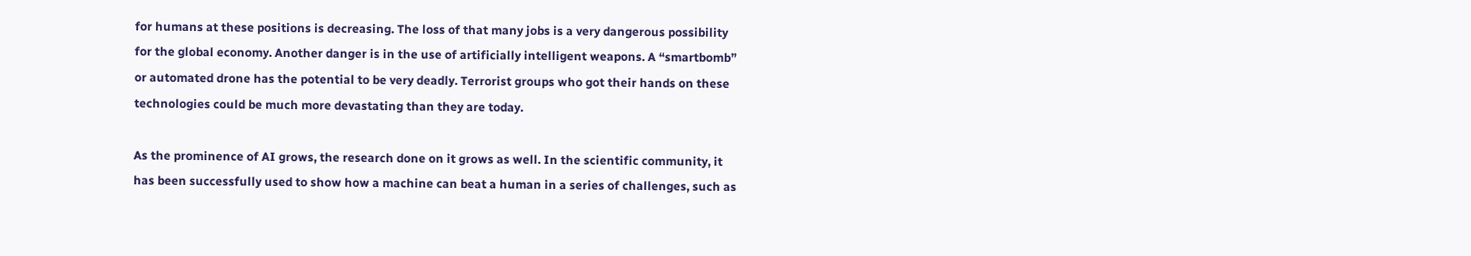for humans at these positions is decreasing. The loss of that many jobs is a very dangerous possibility for the global economy. Another danger is in the use of artificially intelligent weapons. A “smartbomb” or automated drone has the potential to be very deadly. Terrorist groups who got their hands on these technologies could be much more devastating than they are today.

As the prominence of AI grows, the research done on it grows as well. In the scientific community, it has been successfully used to show how a machine can beat a human in a series of challenges, such as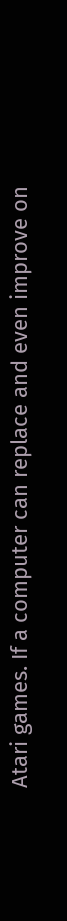Atari games. If a computer can replace and even improve on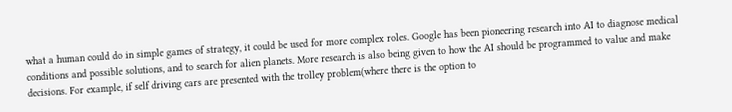what a human could do in simple games of strategy, it could be used for more complex roles. Google has been pioneering research into AI to diagnose medical conditions and possible solutions, and to search for alien planets. More research is also being given to how the AI should be programmed to value and make decisions. For example, if self driving cars are presented with the trolley problem(where there is the option to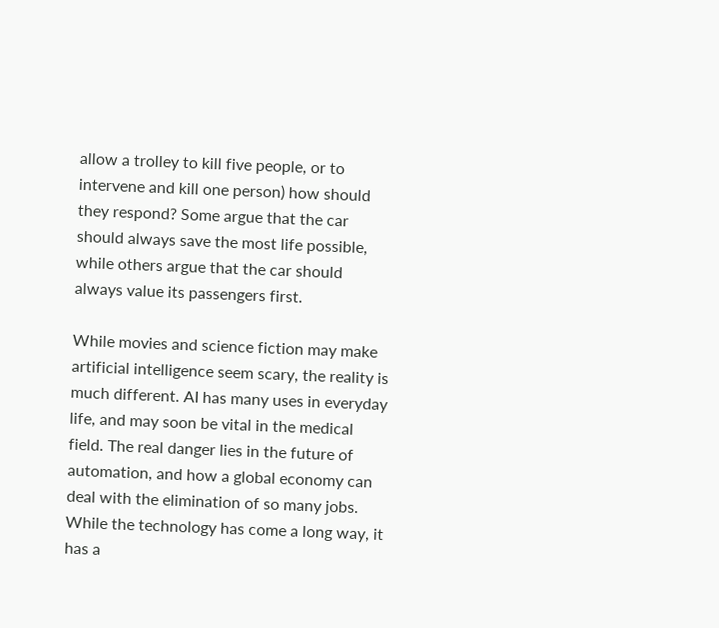allow a trolley to kill five people, or to intervene and kill one person) how should they respond? Some argue that the car should always save the most life possible, while others argue that the car should always value its passengers first.

While movies and science fiction may make artificial intelligence seem scary, the reality is much different. AI has many uses in everyday life, and may soon be vital in the medical field. The real danger lies in the future of automation, and how a global economy can deal with the elimination of so many jobs. While the technology has come a long way, it has a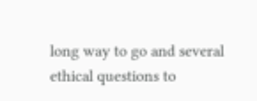long way to go and several ethical questions to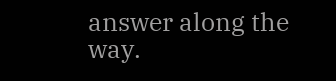answer along the way.